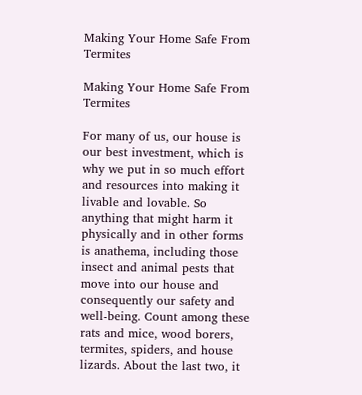Making Your Home Safe From Termites

Making Your Home Safe From Termites

For many of us, our house is our best investment, which is why we put in so much effort and resources into making it livable and lovable. So anything that might harm it physically and in other forms is anathema, including those insect and animal pests that move into our house and consequently our safety and well-being. Count among these rats and mice, wood borers, termites, spiders, and house lizards. About the last two, it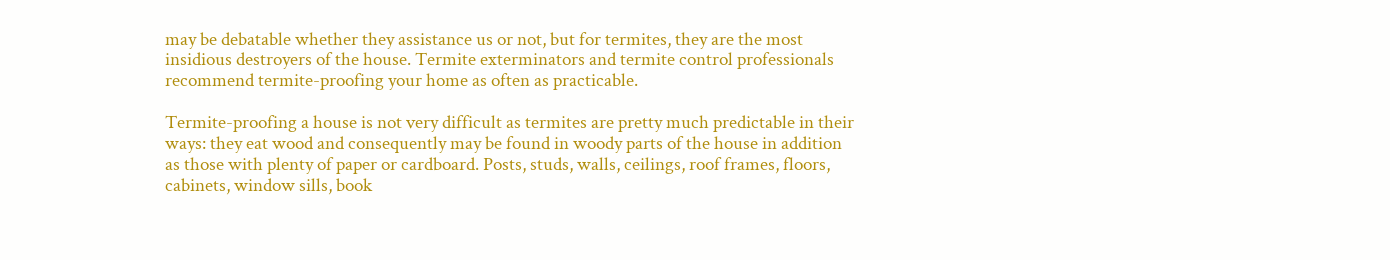may be debatable whether they assistance us or not, but for termites, they are the most insidious destroyers of the house. Termite exterminators and termite control professionals recommend termite-proofing your home as often as practicable.

Termite-proofing a house is not very difficult as termites are pretty much predictable in their ways: they eat wood and consequently may be found in woody parts of the house in addition as those with plenty of paper or cardboard. Posts, studs, walls, ceilings, roof frames, floors, cabinets, window sills, book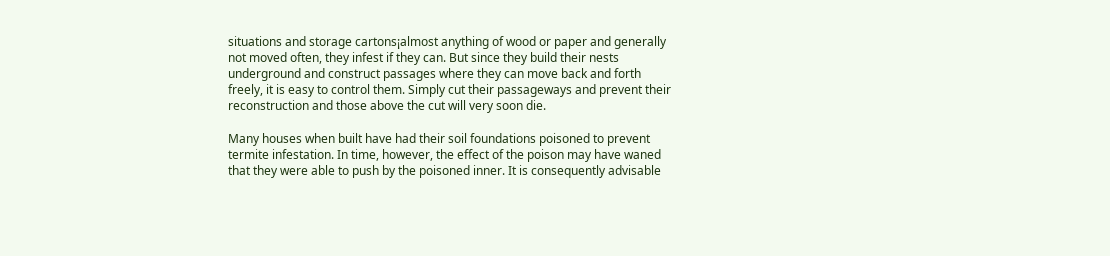situations and storage cartons¡almost anything of wood or paper and generally not moved often, they infest if they can. But since they build their nests underground and construct passages where they can move back and forth freely, it is easy to control them. Simply cut their passageways and prevent their reconstruction and those above the cut will very soon die.

Many houses when built have had their soil foundations poisoned to prevent termite infestation. In time, however, the effect of the poison may have waned that they were able to push by the poisoned inner. It is consequently advisable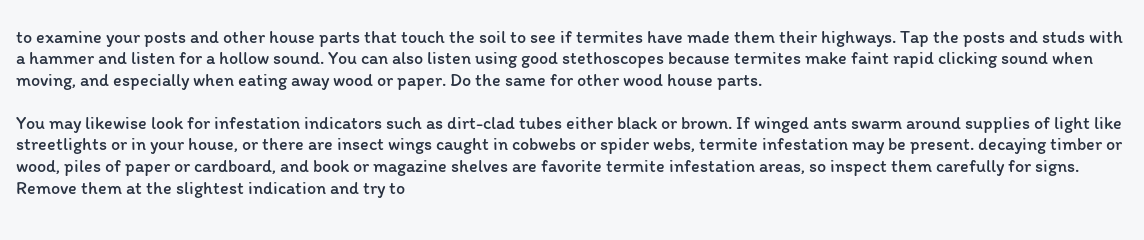to examine your posts and other house parts that touch the soil to see if termites have made them their highways. Tap the posts and studs with a hammer and listen for a hollow sound. You can also listen using good stethoscopes because termites make faint rapid clicking sound when moving, and especially when eating away wood or paper. Do the same for other wood house parts.

You may likewise look for infestation indicators such as dirt-clad tubes either black or brown. If winged ants swarm around supplies of light like streetlights or in your house, or there are insect wings caught in cobwebs or spider webs, termite infestation may be present. decaying timber or wood, piles of paper or cardboard, and book or magazine shelves are favorite termite infestation areas, so inspect them carefully for signs. Remove them at the slightest indication and try to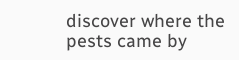discover where the pests came by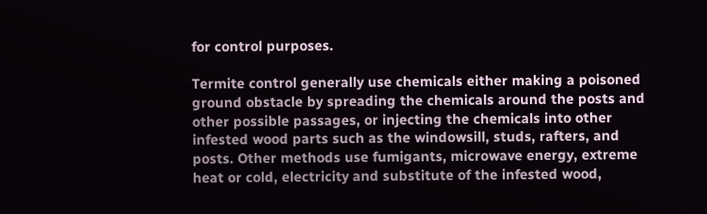for control purposes.

Termite control generally use chemicals either making a poisoned ground obstacle by spreading the chemicals around the posts and other possible passages, or injecting the chemicals into other infested wood parts such as the windowsill, studs, rafters, and posts. Other methods use fumigants, microwave energy, extreme heat or cold, electricity and substitute of the infested wood,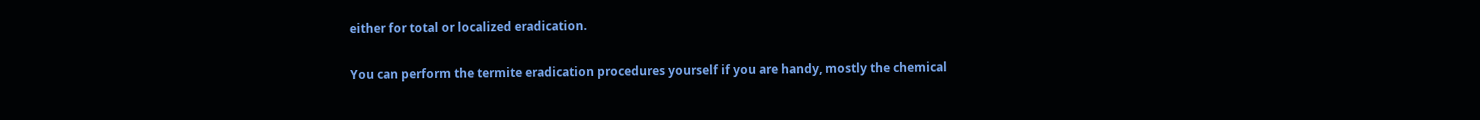either for total or localized eradication.

You can perform the termite eradication procedures yourself if you are handy, mostly the chemical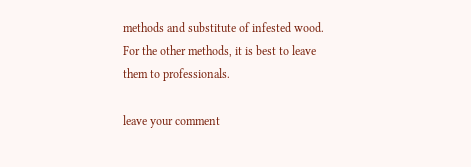methods and substitute of infested wood. For the other methods, it is best to leave them to professionals.

leave your comment